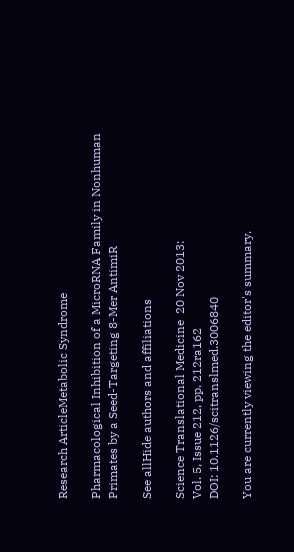Research ArticleMetabolic Syndrome

Pharmacological Inhibition of a MicroRNA Family in Nonhuman Primates by a Seed-Targeting 8-Mer AntimiR

See allHide authors and affiliations

Science Translational Medicine  20 Nov 2013:
Vol. 5, Issue 212, pp. 212ra162
DOI: 10.1126/scitranslmed.3006840

You are currently viewing the editor's summary.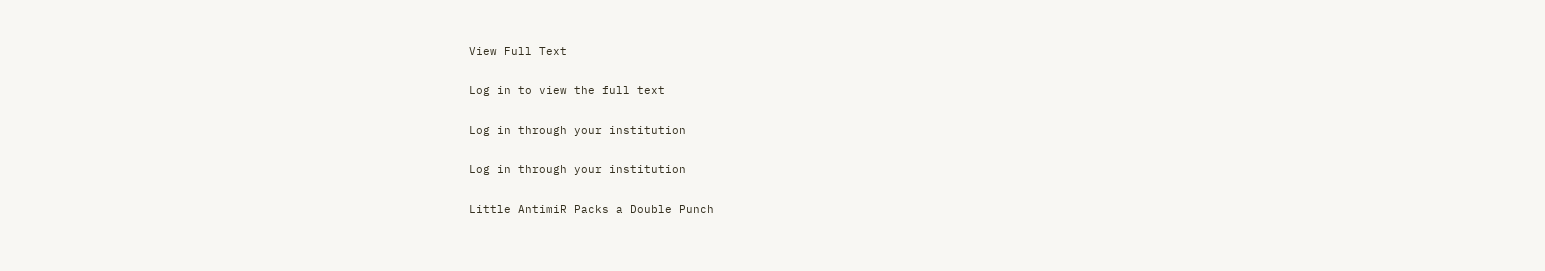View Full Text

Log in to view the full text

Log in through your institution

Log in through your institution

Little AntimiR Packs a Double Punch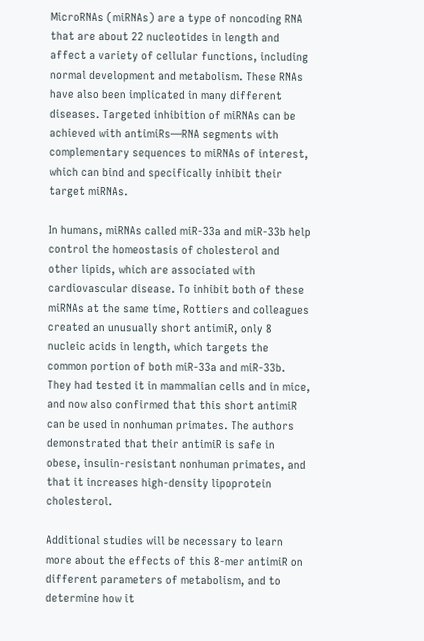MicroRNAs (miRNAs) are a type of noncoding RNA that are about 22 nucleotides in length and affect a variety of cellular functions, including normal development and metabolism. These RNAs have also been implicated in many different diseases. Targeted inhibition of miRNAs can be achieved with antimiRs—RNA segments with complementary sequences to miRNAs of interest, which can bind and specifically inhibit their target miRNAs.

In humans, miRNAs called miR-33a and miR-33b help control the homeostasis of cholesterol and other lipids, which are associated with cardiovascular disease. To inhibit both of these miRNAs at the same time, Rottiers and colleagues created an unusually short antimiR, only 8 nucleic acids in length, which targets the common portion of both miR-33a and miR-33b. They had tested it in mammalian cells and in mice, and now also confirmed that this short antimiR can be used in nonhuman primates. The authors demonstrated that their antimiR is safe in obese, insulin-resistant nonhuman primates, and that it increases high-density lipoprotein cholesterol.

Additional studies will be necessary to learn more about the effects of this 8-mer antimiR on different parameters of metabolism, and to determine how it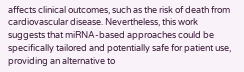affects clinical outcomes, such as the risk of death from cardiovascular disease. Nevertheless, this work suggests that miRNA-based approaches could be specifically tailored and potentially safe for patient use, providing an alternative to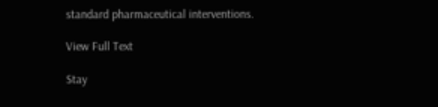standard pharmaceutical interventions.

View Full Text

Stay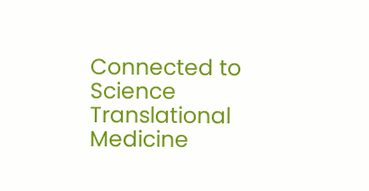Connected to Science Translational Medicine